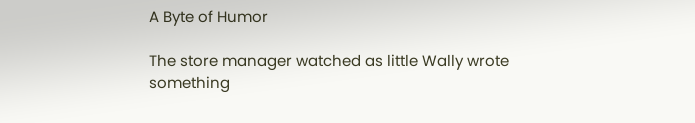A Byte of Humor

The store manager watched as little Wally wrote something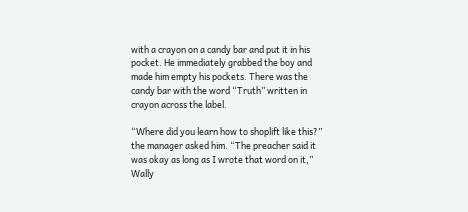with a crayon on a candy bar and put it in his pocket. He immediately grabbed the boy and made him empty his pockets. There was the candy bar with the word “Truth” written in crayon across the label.

“Where did you learn how to shoplift like this?” the manager asked him. “The preacher said it was okay as long as I wrote that word on it,” Wally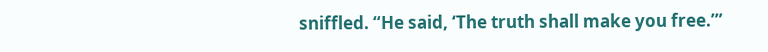sniffled. “He said, ‘The truth shall make you free.’”